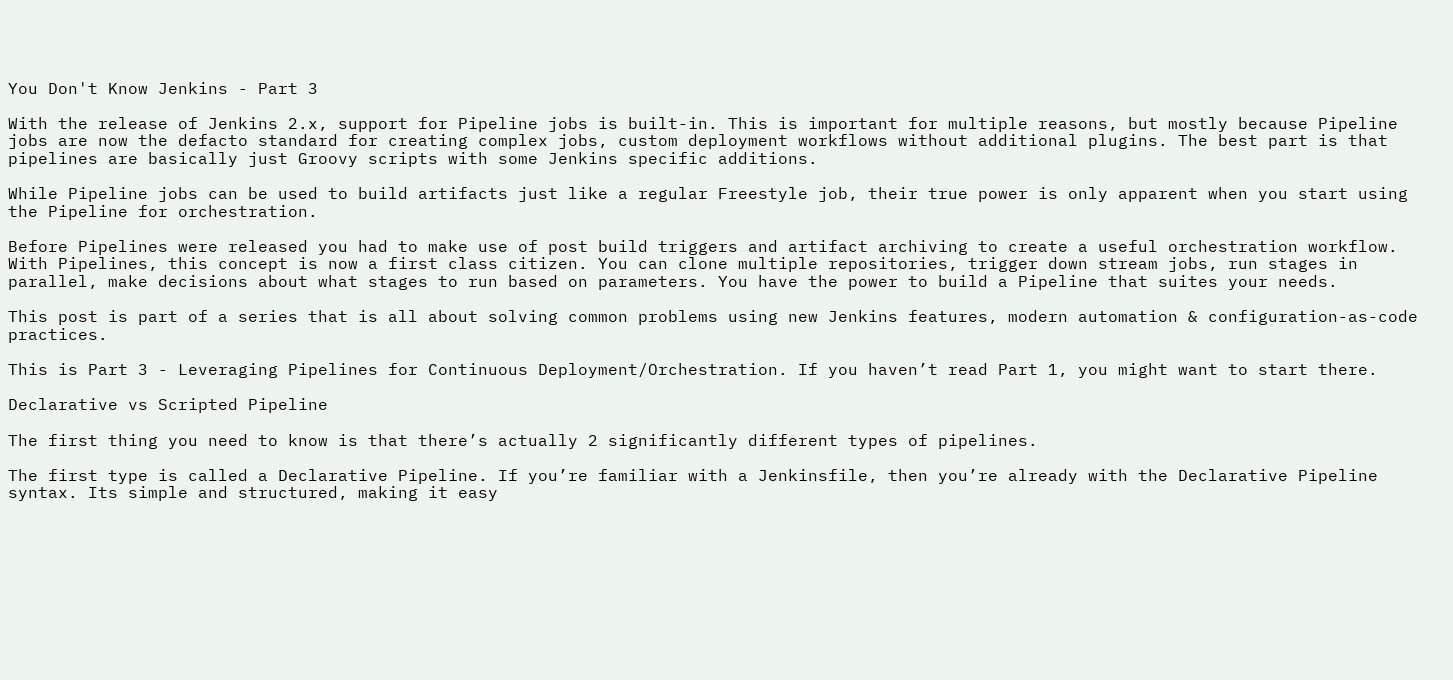You Don't Know Jenkins - Part 3

With the release of Jenkins 2.x, support for Pipeline jobs is built-in. This is important for multiple reasons, but mostly because Pipeline jobs are now the defacto standard for creating complex jobs, custom deployment workflows without additional plugins. The best part is that pipelines are basically just Groovy scripts with some Jenkins specific additions.

While Pipeline jobs can be used to build artifacts just like a regular Freestyle job, their true power is only apparent when you start using the Pipeline for orchestration.

Before Pipelines were released you had to make use of post build triggers and artifact archiving to create a useful orchestration workflow. With Pipelines, this concept is now a first class citizen. You can clone multiple repositories, trigger down stream jobs, run stages in parallel, make decisions about what stages to run based on parameters. You have the power to build a Pipeline that suites your needs.

This post is part of a series that is all about solving common problems using new Jenkins features, modern automation & configuration-as-code practices.

This is Part 3 - Leveraging Pipelines for Continuous Deployment/Orchestration. If you haven’t read Part 1, you might want to start there.

Declarative vs Scripted Pipeline

The first thing you need to know is that there’s actually 2 significantly different types of pipelines.

The first type is called a Declarative Pipeline. If you’re familiar with a Jenkinsfile, then you’re already with the Declarative Pipeline syntax. Its simple and structured, making it easy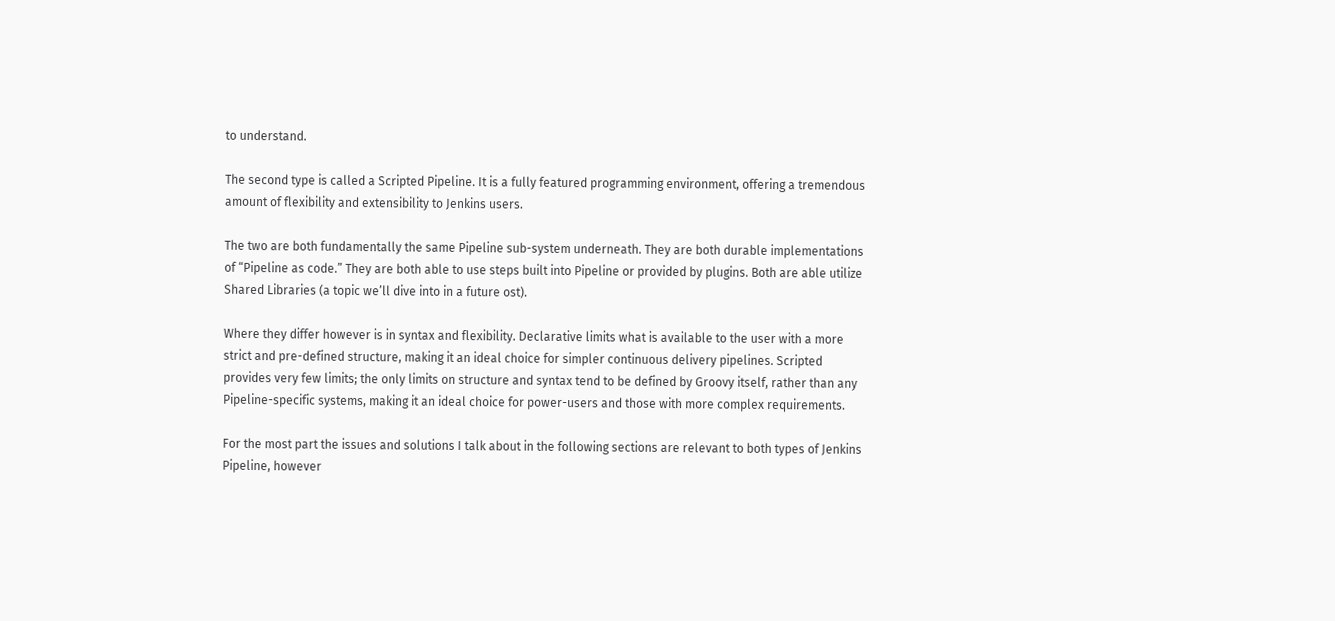to understand.

The second type is called a Scripted Pipeline. It is a fully featured programming environment, offering a tremendous amount of flexibility and extensibility to Jenkins users.

The two are both fundamentally the same Pipeline sub-system underneath. They are both durable implementations of “Pipeline as code.” They are both able to use steps built into Pipeline or provided by plugins. Both are able utilize Shared Libraries (a topic we’ll dive into in a future ost).

Where they differ however is in syntax and flexibility. Declarative limits what is available to the user with a more strict and pre-defined structure, making it an ideal choice for simpler continuous delivery pipelines. Scripted provides very few limits; the only limits on structure and syntax tend to be defined by Groovy itself, rather than any Pipeline-specific systems, making it an ideal choice for power-users and those with more complex requirements.

For the most part the issues and solutions I talk about in the following sections are relevant to both types of Jenkins Pipeline, however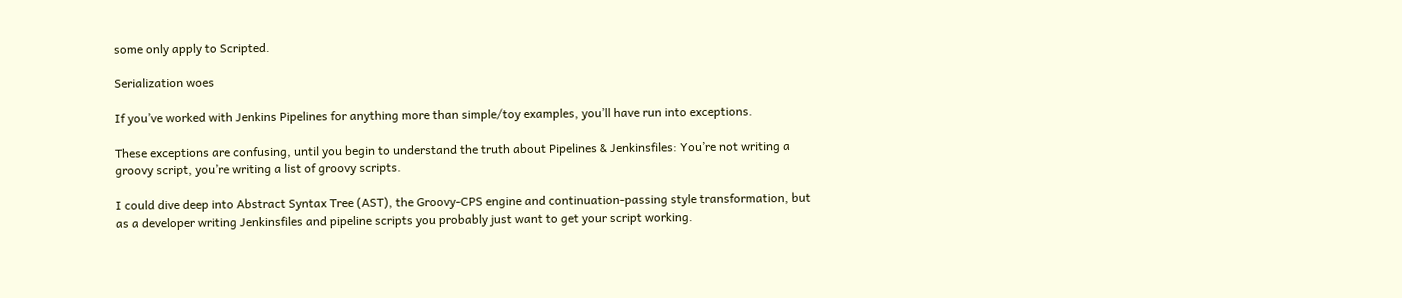some only apply to Scripted.

Serialization woes

If you’ve worked with Jenkins Pipelines for anything more than simple/toy examples, you’ll have run into exceptions.

These exceptions are confusing, until you begin to understand the truth about Pipelines & Jenkinsfiles: You’re not writing a groovy script, you’re writing a list of groovy scripts.

I could dive deep into Abstract Syntax Tree (AST), the Groovy-CPS engine and continuation-passing style transformation, but as a developer writing Jenkinsfiles and pipeline scripts you probably just want to get your script working.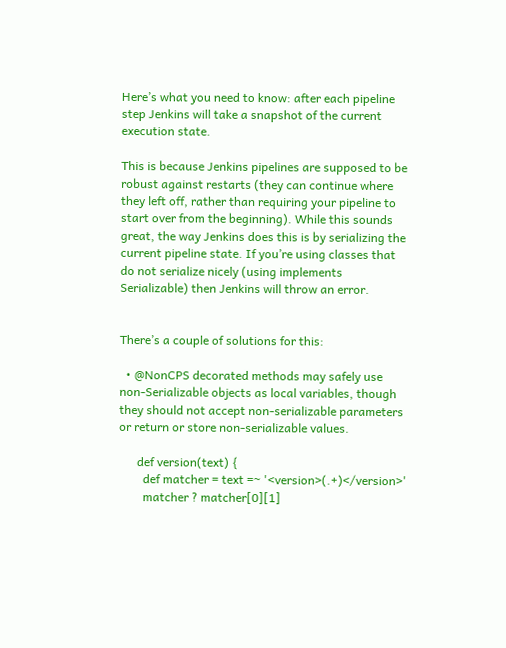Here’s what you need to know: after each pipeline step Jenkins will take a snapshot of the current execution state.

This is because Jenkins pipelines are supposed to be robust against restarts (they can continue where they left off, rather than requiring your pipeline to start over from the beginning). While this sounds great, the way Jenkins does this is by serializing the current pipeline state. If you’re using classes that do not serialize nicely (using implements Serializable) then Jenkins will throw an error.


There’s a couple of solutions for this:

  • @NonCPS decorated methods may safely use non-Serializable objects as local variables, though they should not accept non-serializable parameters or return or store non-serializable values.

      def version(text) {
        def matcher = text =~ '<version>(.+)</version>'
        matcher ? matcher[0][1]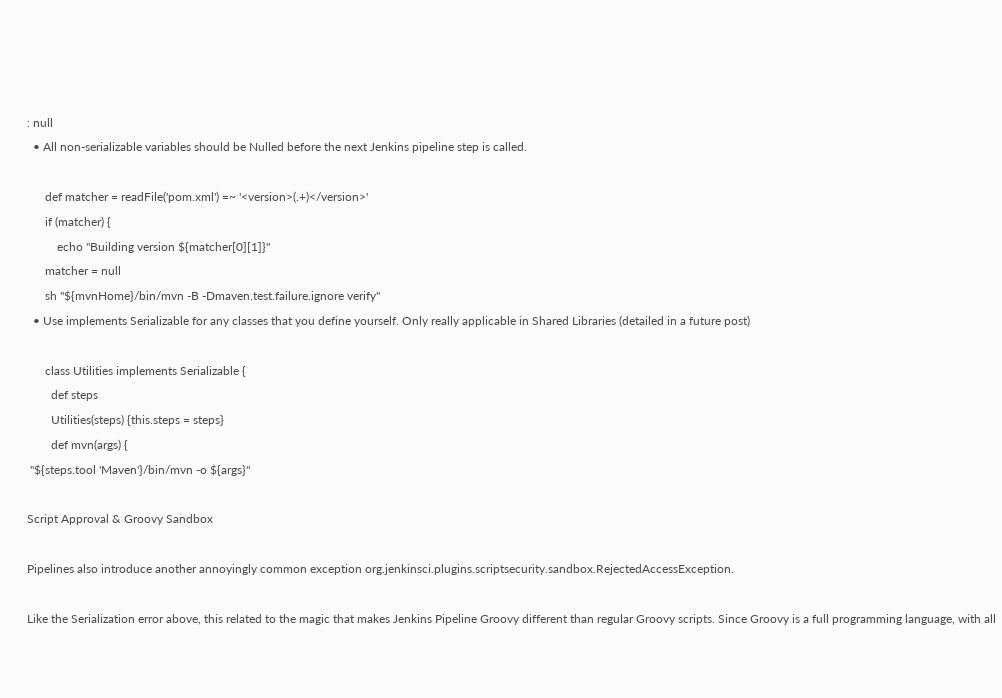: null
  • All non-serializable variables should be Nulled before the next Jenkins pipeline step is called.

      def matcher = readFile('pom.xml') =~ '<version>(.+)</version>'
      if (matcher) {
          echo "Building version ${matcher[0][1]}"
      matcher = null
      sh "${mvnHome}/bin/mvn -B -Dmaven.test.failure.ignore verify"
  • Use implements Serializable for any classes that you define yourself. Only really applicable in Shared Libraries (detailed in a future post)

      class Utilities implements Serializable {
        def steps
        Utilities(steps) {this.steps = steps}
        def mvn(args) {
 "${steps.tool 'Maven'}/bin/mvn -o ${args}"

Script Approval & Groovy Sandbox

Pipelines also introduce another annoyingly common exception org.jenkinsci.plugins.scriptsecurity.sandbox.RejectedAccessException.

Like the Serialization error above, this related to the magic that makes Jenkins Pipeline Groovy different than regular Groovy scripts. Since Groovy is a full programming language, with all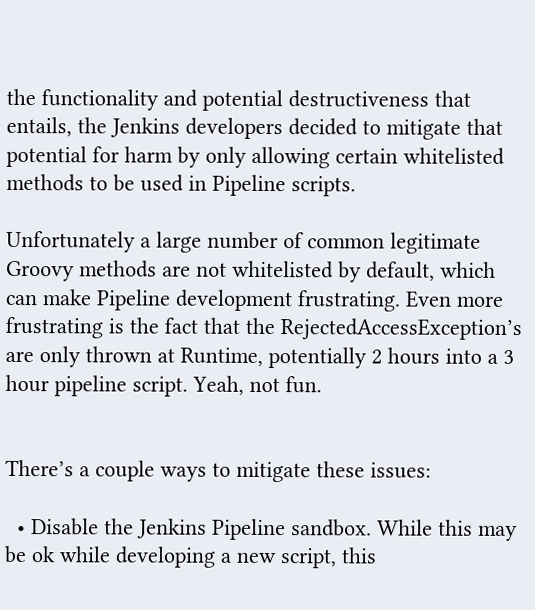the functionality and potential destructiveness that entails, the Jenkins developers decided to mitigate that potential for harm by only allowing certain whitelisted methods to be used in Pipeline scripts.

Unfortunately a large number of common legitimate Groovy methods are not whitelisted by default, which can make Pipeline development frustrating. Even more frustrating is the fact that the RejectedAccessException’s are only thrown at Runtime, potentially 2 hours into a 3 hour pipeline script. Yeah, not fun.


There’s a couple ways to mitigate these issues:

  • Disable the Jenkins Pipeline sandbox. While this may be ok while developing a new script, this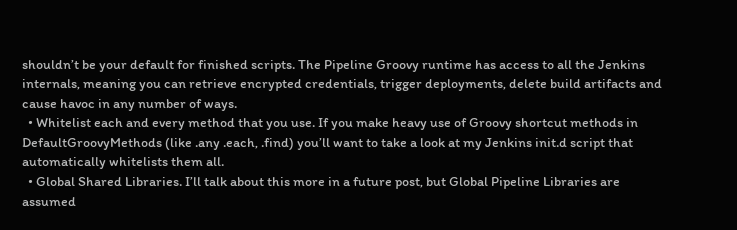shouldn’t be your default for finished scripts. The Pipeline Groovy runtime has access to all the Jenkins internals, meaning you can retrieve encrypted credentials, trigger deployments, delete build artifacts and cause havoc in any number of ways.
  • Whitelist each and every method that you use. If you make heavy use of Groovy shortcut methods in DefaultGroovyMethods (like .any .each, .find) you’ll want to take a look at my Jenkins init.d script that automatically whitelists them all.
  • Global Shared Libraries. I’ll talk about this more in a future post, but Global Pipeline Libraries are assumed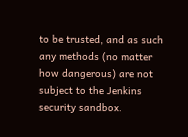to be trusted, and as such any methods (no matter how dangerous) are not subject to the Jenkins security sandbox.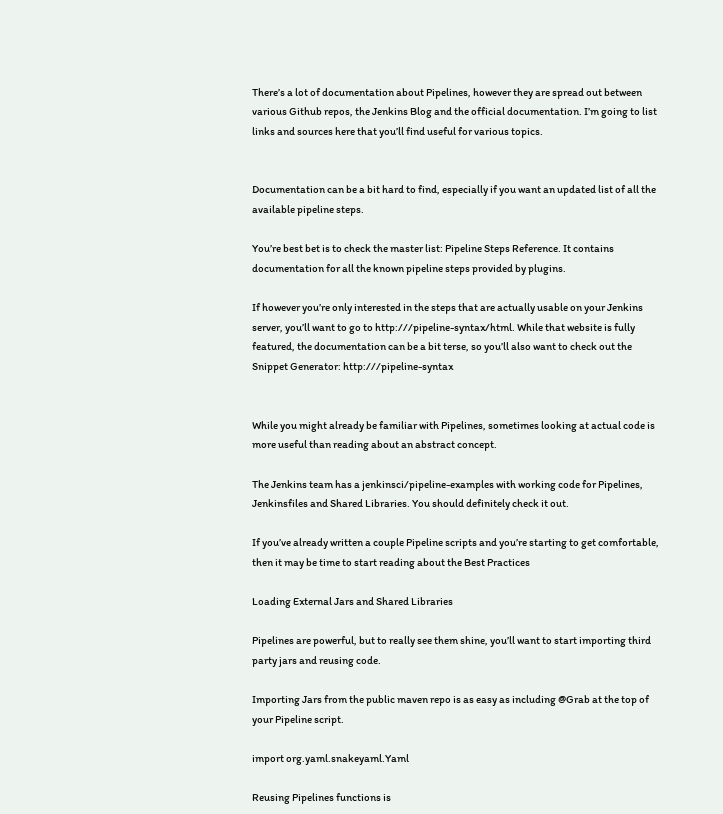There’s a lot of documentation about Pipelines, however they are spread out between various Github repos, the Jenkins Blog and the official documentation. I’m going to list links and sources here that you’ll find useful for various topics.


Documentation can be a bit hard to find, especially if you want an updated list of all the available pipeline steps.

You’re best bet is to check the master list: Pipeline Steps Reference. It contains documentation for all the known pipeline steps provided by plugins.

If however you’re only interested in the steps that are actually usable on your Jenkins server, you’ll want to go to http:///pipeline-syntax/html. While that website is fully featured, the documentation can be a bit terse, so you’ll also want to check out the Snippet Generator: http:///pipeline-syntax


While you might already be familiar with Pipelines, sometimes looking at actual code is more useful than reading about an abstract concept.

The Jenkins team has a jenkinsci/pipeline-examples with working code for Pipelines, Jenkinsfiles and Shared Libraries. You should definitely check it out.

If you’ve already written a couple Pipeline scripts and you’re starting to get comfortable, then it may be time to start reading about the Best Practices

Loading External Jars and Shared Libraries

Pipelines are powerful, but to really see them shine, you’ll want to start importing third party jars and reusing code.

Importing Jars from the public maven repo is as easy as including @Grab at the top of your Pipeline script.

import org.yaml.snakeyaml.Yaml

Reusing Pipelines functions is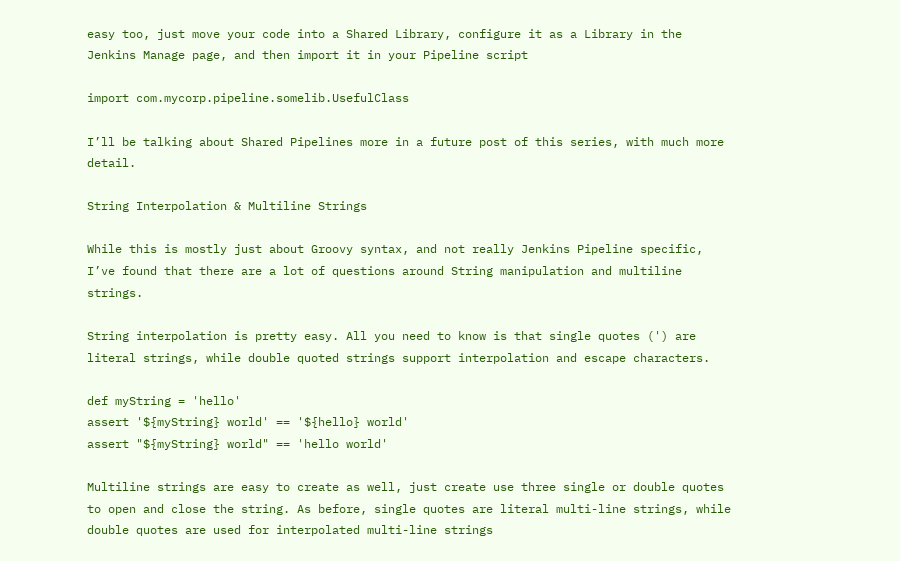easy too, just move your code into a Shared Library, configure it as a Library in the Jenkins Manage page, and then import it in your Pipeline script

import com.mycorp.pipeline.somelib.UsefulClass

I’ll be talking about Shared Pipelines more in a future post of this series, with much more detail.

String Interpolation & Multiline Strings

While this is mostly just about Groovy syntax, and not really Jenkins Pipeline specific, I’ve found that there are a lot of questions around String manipulation and multiline strings.

String interpolation is pretty easy. All you need to know is that single quotes (') are literal strings, while double quoted strings support interpolation and escape characters.

def myString = 'hello'
assert '${myString} world' == '${hello} world'
assert "${myString} world" == 'hello world'

Multiline strings are easy to create as well, just create use three single or double quotes to open and close the string. As before, single quotes are literal multi-line strings, while double quotes are used for interpolated multi-line strings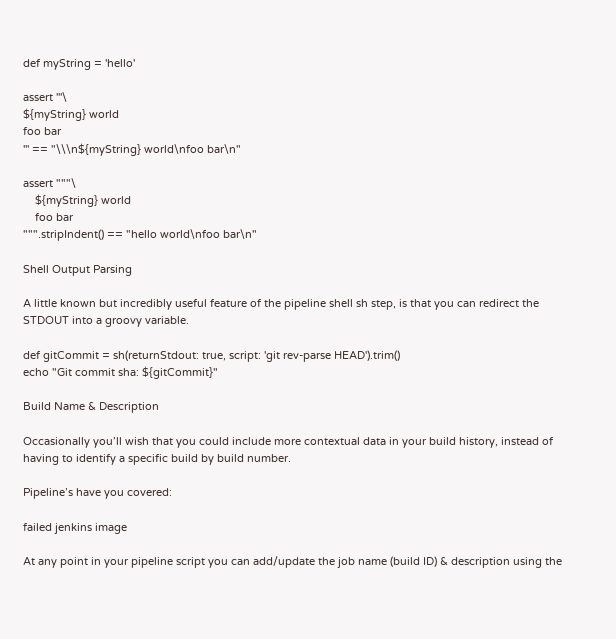def myString = 'hello'

assert '''\
${myString} world
foo bar
''' == "\\\n${myString} world\nfoo bar\n"

assert """\
    ${myString} world
    foo bar
""".stripIndent() == "hello world\nfoo bar\n"

Shell Output Parsing

A little known but incredibly useful feature of the pipeline shell sh step, is that you can redirect the STDOUT into a groovy variable.

def gitCommit = sh(returnStdout: true, script: 'git rev-parse HEAD').trim()
echo "Git commit sha: ${gitCommit}"

Build Name & Description

Occasionally you’ll wish that you could include more contextual data in your build history, instead of having to identify a specific build by build number.

Pipeline’s have you covered:

failed jenkins image

At any point in your pipeline script you can add/update the job name (build ID) & description using the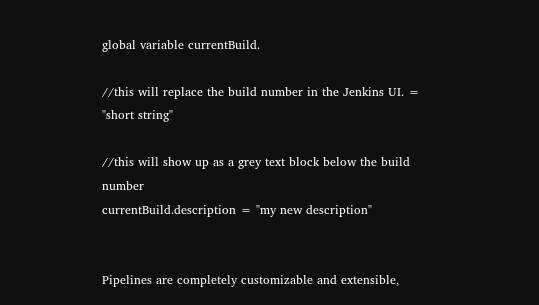global variable currentBuild.

//this will replace the build number in the Jenkins UI. = "short string"

//this will show up as a grey text block below the build number
currentBuild.description = "my new description"


Pipelines are completely customizable and extensible,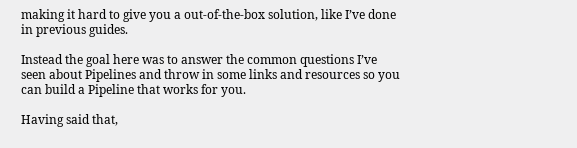making it hard to give you a out-of-the-box solution, like I’ve done in previous guides.

Instead the goal here was to answer the common questions I’ve seen about Pipelines and throw in some links and resources so you can build a Pipeline that works for you.

Having said that,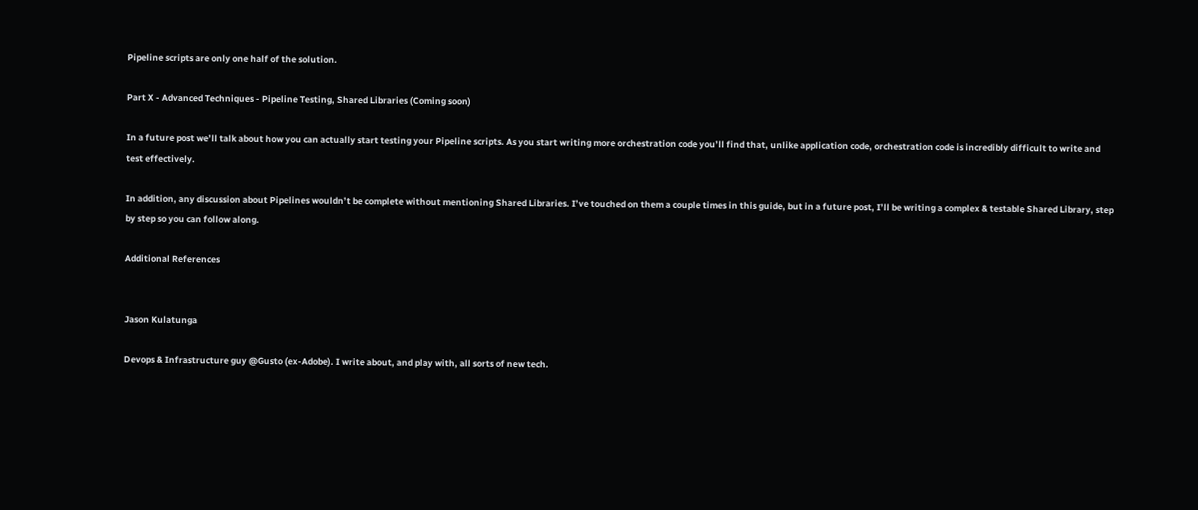Pipeline scripts are only one half of the solution.

Part X - Advanced Techniques - Pipeline Testing, Shared Libraries (Coming soon)

In a future post we’ll talk about how you can actually start testing your Pipeline scripts. As you start writing more orchestration code you’ll find that, unlike application code, orchestration code is incredibly difficult to write and test effectively.

In addition, any discussion about Pipelines wouldn’t be complete without mentioning Shared Libraries. I’ve touched on them a couple times in this guide, but in a future post, I’ll be writing a complex & testable Shared Library, step by step so you can follow along.

Additional References


Jason Kulatunga

Devops & Infrastructure guy @Gusto (ex-Adobe). I write about, and play with, all sorts of new tech.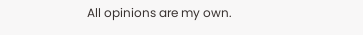All opinions are my own.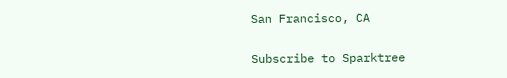San Francisco, CA

Subscribe to Sparktree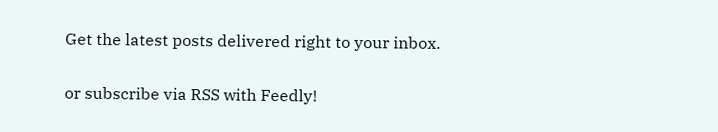Get the latest posts delivered right to your inbox.

or subscribe via RSS with Feedly!